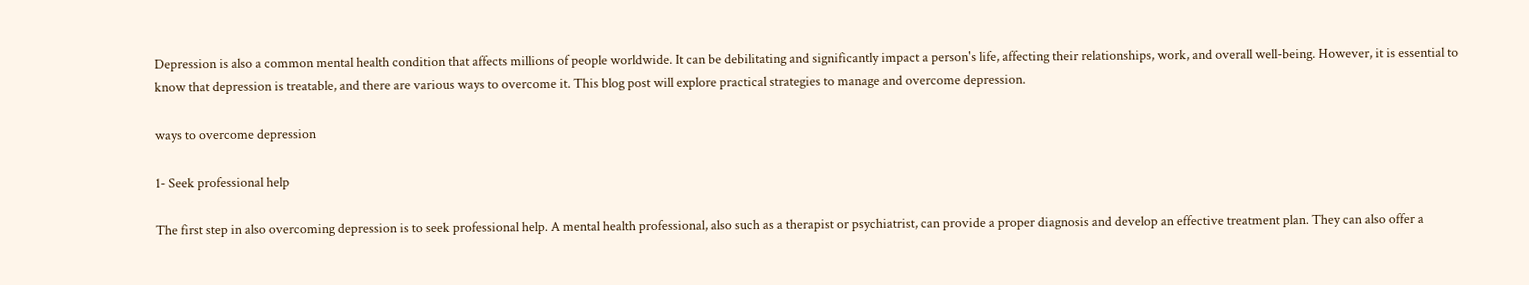Depression is also a common mental health condition that affects millions of people worldwide. It can be debilitating and significantly impact a person's life, affecting their relationships, work, and overall well-being. However, it is essential to know that depression is treatable, and there are various ways to overcome it. This blog post will explore practical strategies to manage and overcome depression.

ways to overcome depression

1- Seek professional help

The first step in also overcoming depression is to seek professional help. A mental health professional, also such as a therapist or psychiatrist, can provide a proper diagnosis and develop an effective treatment plan. They can also offer a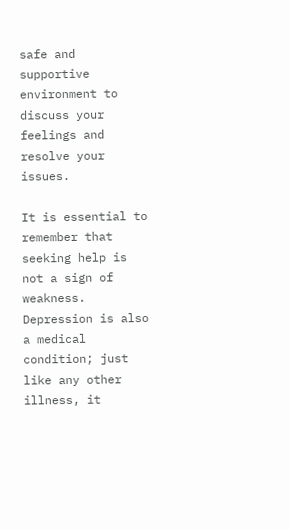safe and supportive environment to discuss your feelings and resolve your issues.

It is essential to remember that seeking help is not a sign of weakness. Depression is also a medical condition; just like any other illness, it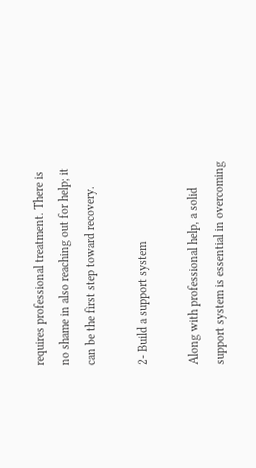requires professional treatment. There is no shame in also reaching out for help; it can be the first step toward recovery.

2- Build a support system

Along with professional help, a solid support system is essential in overcoming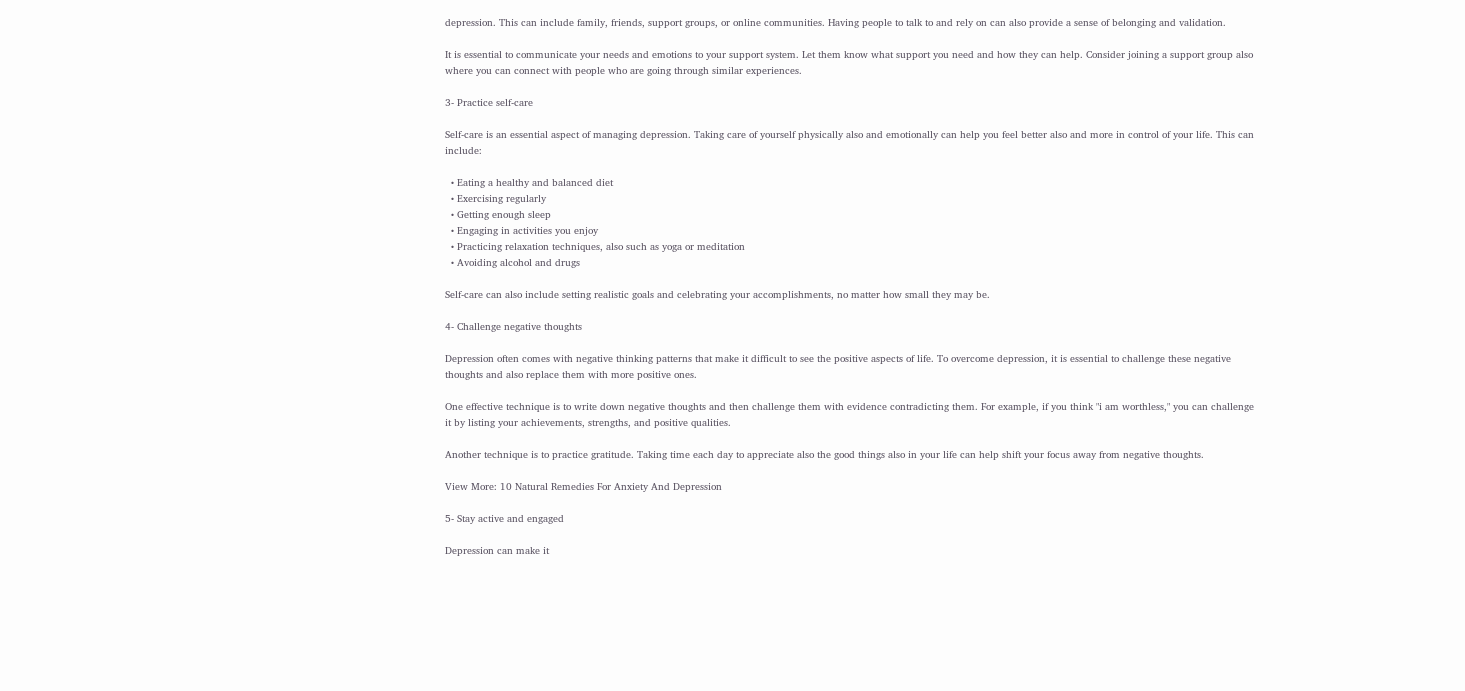depression. This can include family, friends, support groups, or online communities. Having people to talk to and rely on can also provide a sense of belonging and validation.

It is essential to communicate your needs and emotions to your support system. Let them know what support you need and how they can help. Consider joining a support group also where you can connect with people who are going through similar experiences.

3- Practice self-care

Self-care is an essential aspect of managing depression. Taking care of yourself physically also and emotionally can help you feel better also and more in control of your life. This can include:

  • Eating a healthy and balanced diet
  • Exercising regularly
  • Getting enough sleep
  • Engaging in activities you enjoy
  • Practicing relaxation techniques, also such as yoga or meditation
  • Avoiding alcohol and drugs

Self-care can also include setting realistic goals and celebrating your accomplishments, no matter how small they may be.

4- Challenge negative thoughts

Depression often comes with negative thinking patterns that make it difficult to see the positive aspects of life. To overcome depression, it is essential to challenge these negative thoughts and also replace them with more positive ones.

One effective technique is to write down negative thoughts and then challenge them with evidence contradicting them. For example, if you think "i am worthless," you can challenge it by listing your achievements, strengths, and positive qualities.

Another technique is to practice gratitude. Taking time each day to appreciate also the good things also in your life can help shift your focus away from negative thoughts.

View More: 10 Natural Remedies For Anxiety And Depression

5- Stay active and engaged

Depression can make it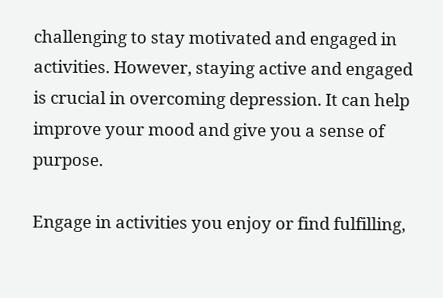challenging to stay motivated and engaged in activities. However, staying active and engaged is crucial in overcoming depression. It can help improve your mood and give you a sense of purpose.

Engage in activities you enjoy or find fulfilling,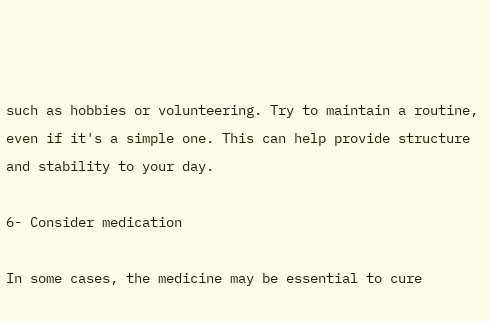such as hobbies or volunteering. Try to maintain a routine, even if it's a simple one. This can help provide structure and stability to your day.

6- Consider medication

In some cases, the medicine may be essential to cure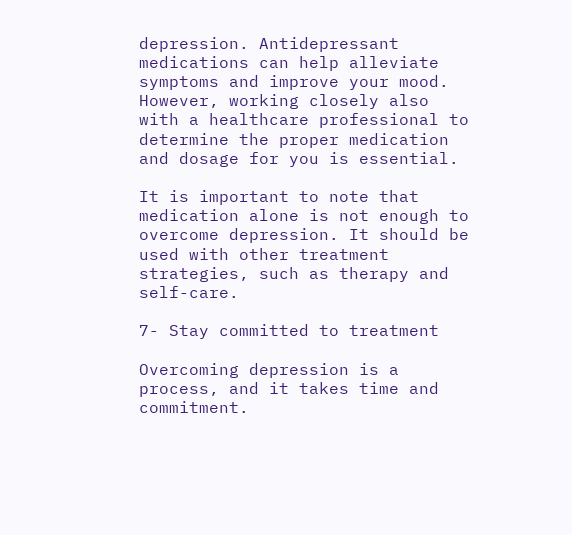depression. Antidepressant medications can help alleviate symptoms and improve your mood. However, working closely also with a healthcare professional to determine the proper medication and dosage for you is essential.

It is important to note that medication alone is not enough to overcome depression. It should be used with other treatment strategies, such as therapy and self-care.

7- Stay committed to treatment

Overcoming depression is a process, and it takes time and commitment.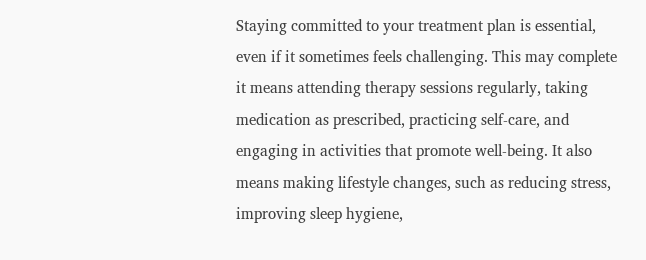Staying committed to your treatment plan is essential, even if it sometimes feels challenging. This may complete it means attending therapy sessions regularly, taking medication as prescribed, practicing self-care, and engaging in activities that promote well-being. It also means making lifestyle changes, such as reducing stress, improving sleep hygiene,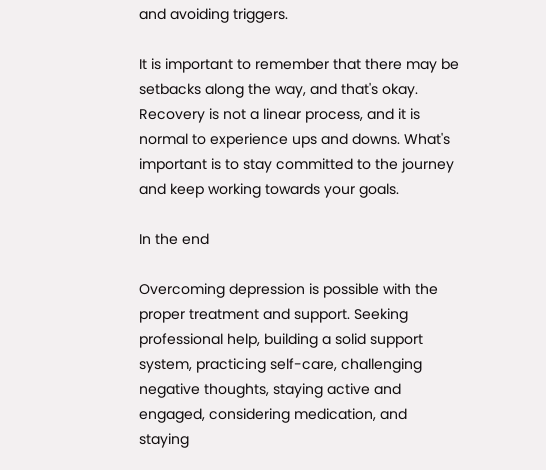and avoiding triggers.

It is important to remember that there may be setbacks along the way, and that's okay. Recovery is not a linear process, and it is normal to experience ups and downs. What's important is to stay committed to the journey and keep working towards your goals.

In the end

Overcoming depression is possible with the proper treatment and support. Seeking professional help, building a solid support system, practicing self-care, challenging negative thoughts, staying active and engaged, considering medication, and staying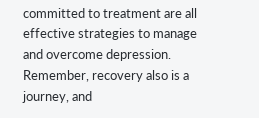committed to treatment are all effective strategies to manage and overcome depression. Remember, recovery also is a journey, and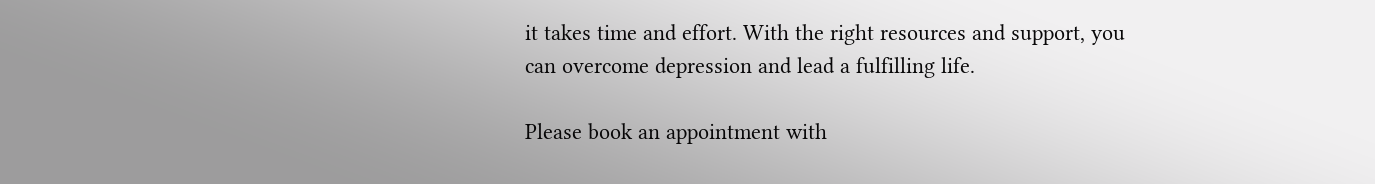it takes time and effort. With the right resources and support, you can overcome depression and lead a fulfilling life.

Please book an appointment with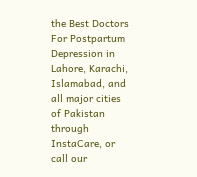the Best Doctors For Postpartum Depression in Lahore, Karachi, Islamabad, and all major cities of Pakistan through InstaCare, or call our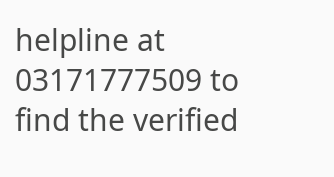helpline at 03171777509 to find the verified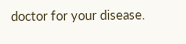doctor for your disease.